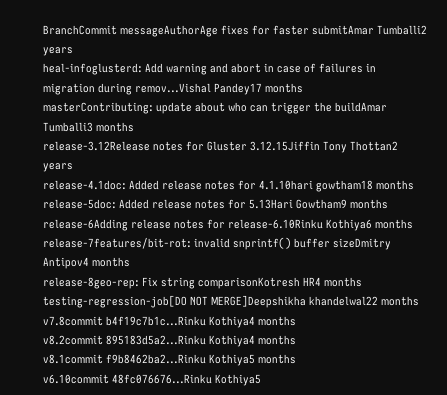BranchCommit messageAuthorAge fixes for faster submitAmar Tumballi2 years
heal-infoglusterd: Add warning and abort in case of failures in migration during remov...Vishal Pandey17 months
masterContributing: update about who can trigger the buildAmar Tumballi3 months
release-3.12Release notes for Gluster 3.12.15Jiffin Tony Thottan2 years
release-4.1doc: Added release notes for 4.1.10hari gowtham18 months
release-5doc: Added release notes for 5.13Hari Gowtham9 months
release-6Adding release notes for release-6.10Rinku Kothiya6 months
release-7features/bit-rot: invalid snprintf() buffer sizeDmitry Antipov4 months
release-8geo-rep: Fix string comparisonKotresh HR4 months
testing-regression-job[DO NOT MERGE]Deepshikha khandelwal22 months
v7.8commit b4f19c7b1c...Rinku Kothiya4 months
v8.2commit 895183d5a2...Rinku Kothiya4 months
v8.1commit f9b8462ba2...Rinku Kothiya5 months
v6.10commit 48fc076676...Rinku Kothiya5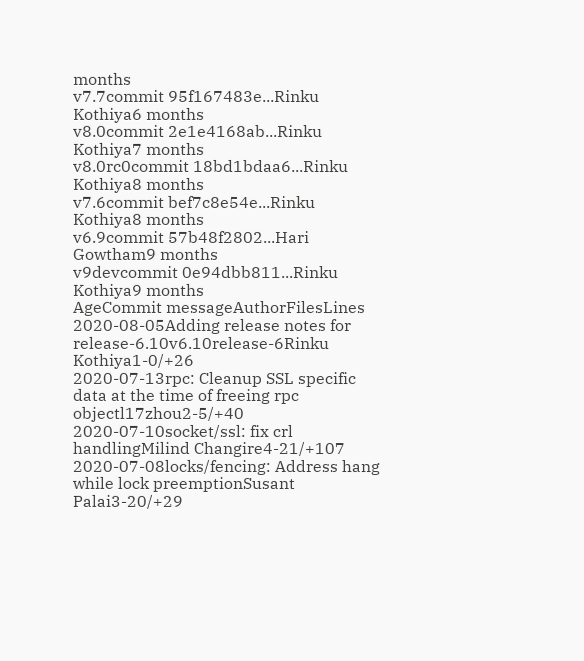months
v7.7commit 95f167483e...Rinku Kothiya6 months
v8.0commit 2e1e4168ab...Rinku Kothiya7 months
v8.0rc0commit 18bd1bdaa6...Rinku Kothiya8 months
v7.6commit bef7c8e54e...Rinku Kothiya8 months
v6.9commit 57b48f2802...Hari Gowtham9 months
v9devcommit 0e94dbb811...Rinku Kothiya9 months
AgeCommit messageAuthorFilesLines
2020-08-05Adding release notes for release-6.10v6.10release-6Rinku Kothiya1-0/+26
2020-07-13rpc: Cleanup SSL specific data at the time of freeing rpc objectl17zhou2-5/+40
2020-07-10socket/ssl: fix crl handlingMilind Changire4-21/+107
2020-07-08locks/fencing: Address hang while lock preemptionSusant Palai3-20/+29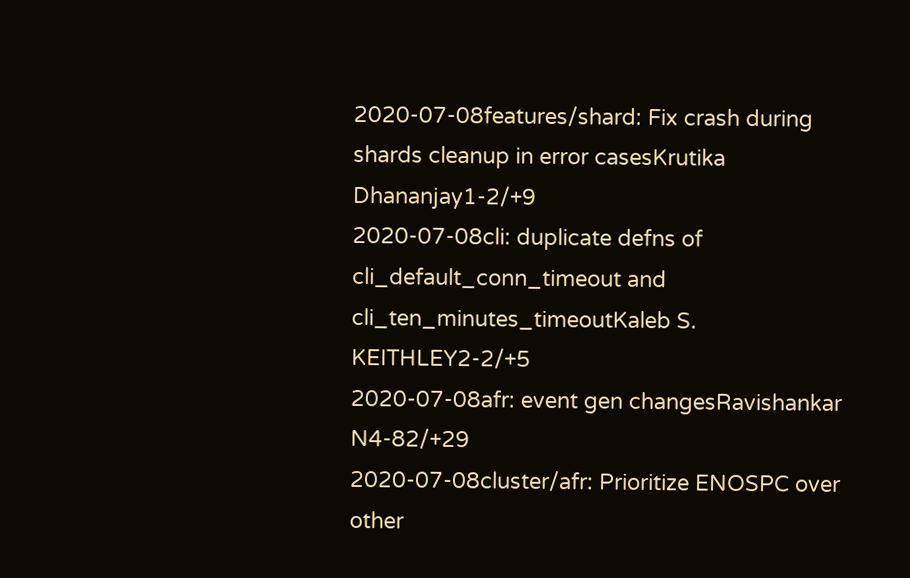2020-07-08features/shard: Fix crash during shards cleanup in error casesKrutika Dhananjay1-2/+9
2020-07-08cli: duplicate defns of cli_default_conn_timeout and cli_ten_minutes_timeoutKaleb S. KEITHLEY2-2/+5
2020-07-08afr: event gen changesRavishankar N4-82/+29
2020-07-08cluster/afr: Prioritize ENOSPC over other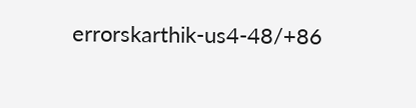errorskarthik-us4-48/+86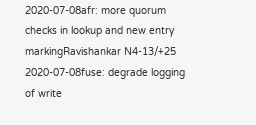2020-07-08afr: more quorum checks in lookup and new entry markingRavishankar N4-13/+25
2020-07-08fuse: degrade logging of write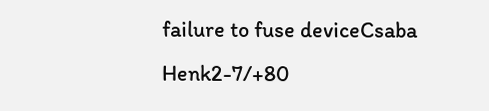failure to fuse deviceCsaba Henk2-7/+80